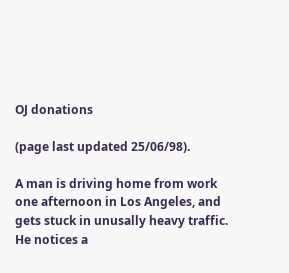OJ donations

(page last updated 25/06/98).

A man is driving home from work one afternoon in Los Angeles, and gets stuck in unusally heavy traffic. He notices a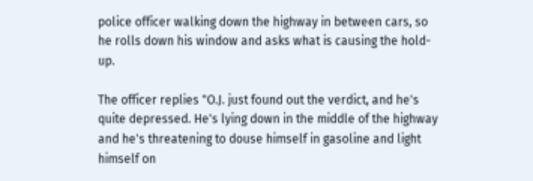police officer walking down the highway in between cars, so he rolls down his window and asks what is causing the hold-up.

The officer replies "O.J. just found out the verdict, and he's quite depressed. He's lying down in the middle of the highway and he's threatening to douse himself in gasoline and light himself on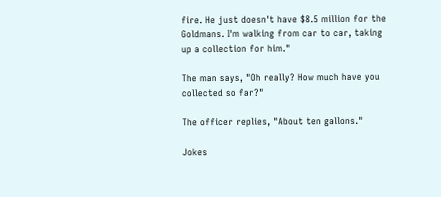fire. He just doesn't have $8.5 million for the Goldmans. I'm walking from car to car, taking up a collection for him."

The man says, "Oh really? How much have you collected so far?"

The officer replies, "About ten gallons."

Jokes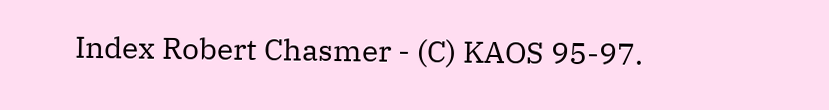Index Robert Chasmer - (C) KAOS 95-97.